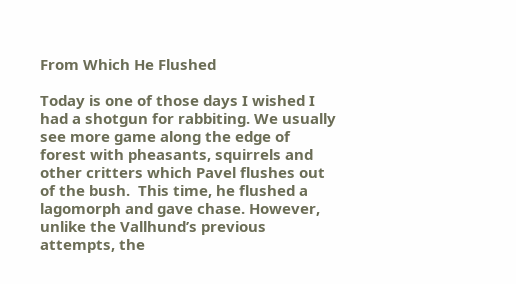From Which He Flushed

Today is one of those days I wished I had a shotgun for rabbiting. We usually see more game along the edge of forest with pheasants, squirrels and other critters which Pavel flushes out of the bush.  This time, he flushed a lagomorph and gave chase. However, unlike the Vallhund’s previous attempts, the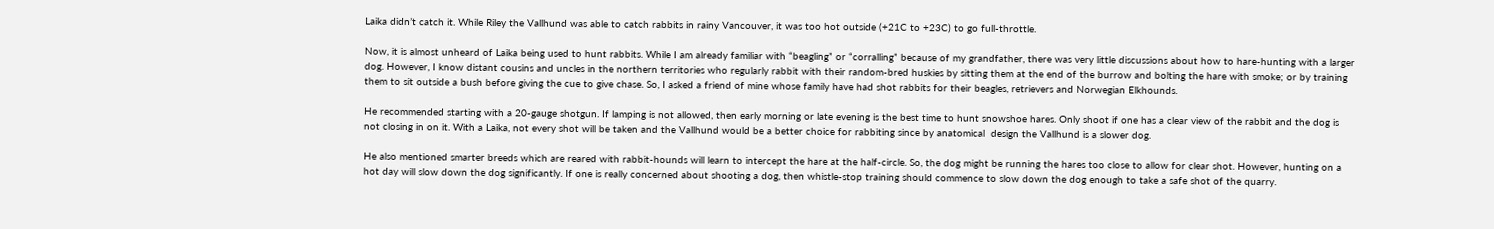Laika didn’t catch it. While Riley the Vallhund was able to catch rabbits in rainy Vancouver, it was too hot outside (+21C to +23C) to go full-throttle.

Now, it is almost unheard of Laika being used to hunt rabbits. While I am already familiar with “beagling” or “corralling” because of my grandfather, there was very little discussions about how to hare-hunting with a larger dog. However, I know distant cousins and uncles in the northern territories who regularly rabbit with their random-bred huskies by sitting them at the end of the burrow and bolting the hare with smoke; or by training them to sit outside a bush before giving the cue to give chase. So, I asked a friend of mine whose family have had shot rabbits for their beagles, retrievers and Norwegian Elkhounds.

He recommended starting with a 20-gauge shotgun. If lamping is not allowed, then early morning or late evening is the best time to hunt snowshoe hares. Only shoot if one has a clear view of the rabbit and the dog is not closing in on it. With a Laika, not every shot will be taken and the Vallhund would be a better choice for rabbiting since by anatomical  design the Vallhund is a slower dog.

He also mentioned smarter breeds which are reared with rabbit-hounds will learn to intercept the hare at the half-circle. So, the dog might be running the hares too close to allow for clear shot. However, hunting on a hot day will slow down the dog significantly. If one is really concerned about shooting a dog, then whistle-stop training should commence to slow down the dog enough to take a safe shot of the quarry.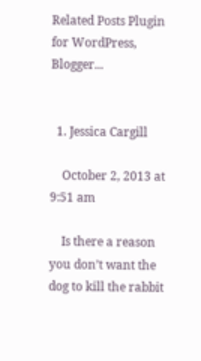Related Posts Plugin for WordPress, Blogger...


  1. Jessica Cargill

    October 2, 2013 at 9:51 am

    Is there a reason you don’t want the dog to kill the rabbit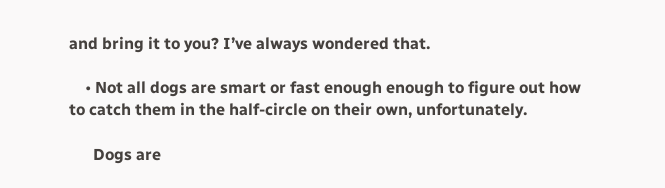and bring it to you? I’ve always wondered that.

    • Not all dogs are smart or fast enough enough to figure out how to catch them in the half-circle on their own, unfortunately.

      Dogs are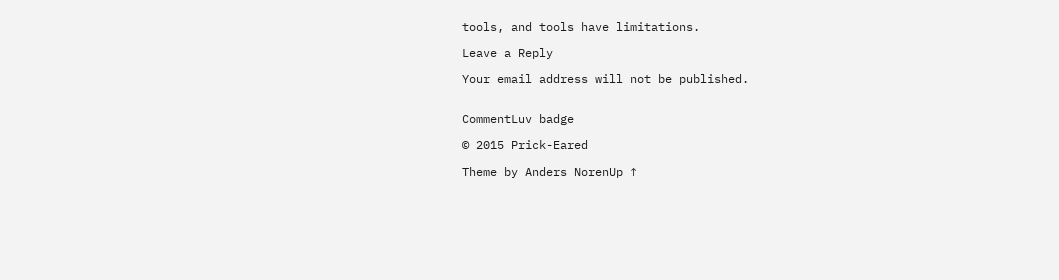tools, and tools have limitations.

Leave a Reply

Your email address will not be published.


CommentLuv badge

© 2015 Prick-Eared

Theme by Anders NorenUp ↑